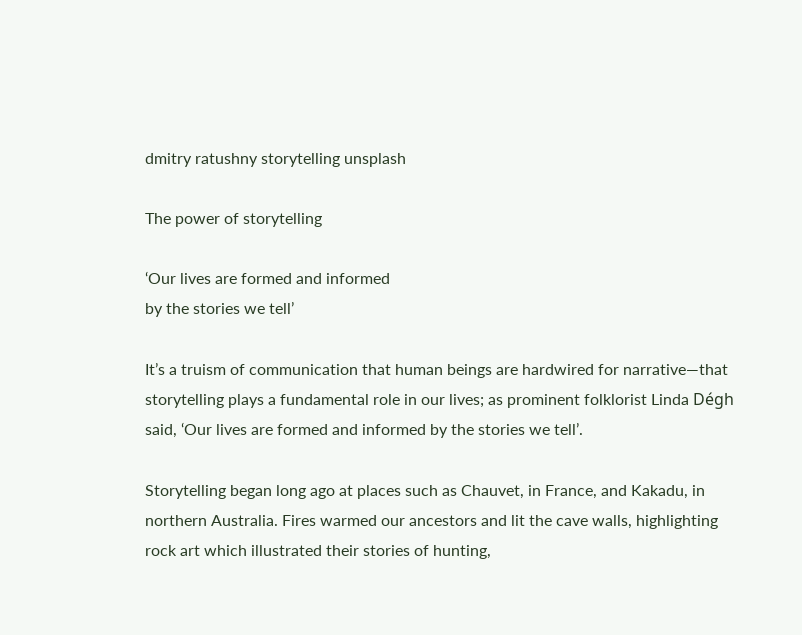dmitry ratushny storytelling unsplash

The power of storytelling

‘Our lives are formed and informed
by the stories we tell’

It’s a truism of communication that human beings are hardwired for narrative—that storytelling plays a fundamental role in our lives; as prominent folklorist Linda Dégh said, ‘Our lives are formed and informed by the stories we tell’.

Storytelling began long ago at places such as Chauvet, in France, and Kakadu, in northern Australia. Fires warmed our ancestors and lit the cave walls, highlighting rock art which illustrated their stories of hunting,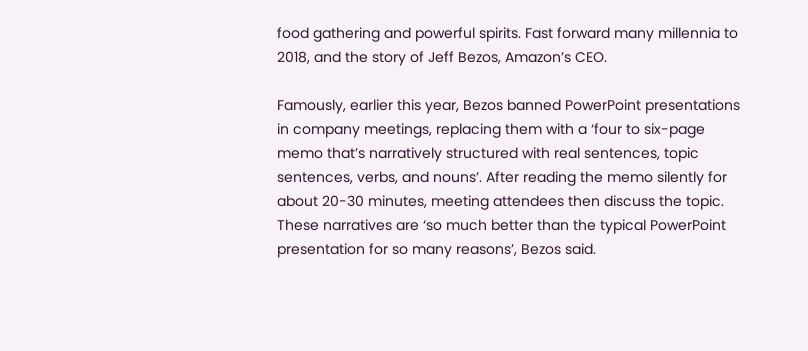food gathering and powerful spirits. Fast forward many millennia to 2018, and the story of Jeff Bezos, Amazon’s CEO.

Famously, earlier this year, Bezos banned PowerPoint presentations in company meetings, replacing them with a ‘four to six-page memo that’s narratively structured with real sentences, topic sentences, verbs, and nouns’. After reading the memo silently for about 20-30 minutes, meeting attendees then discuss the topic. These narratives are ‘so much better than the typical PowerPoint presentation for so many reasons’, Bezos said.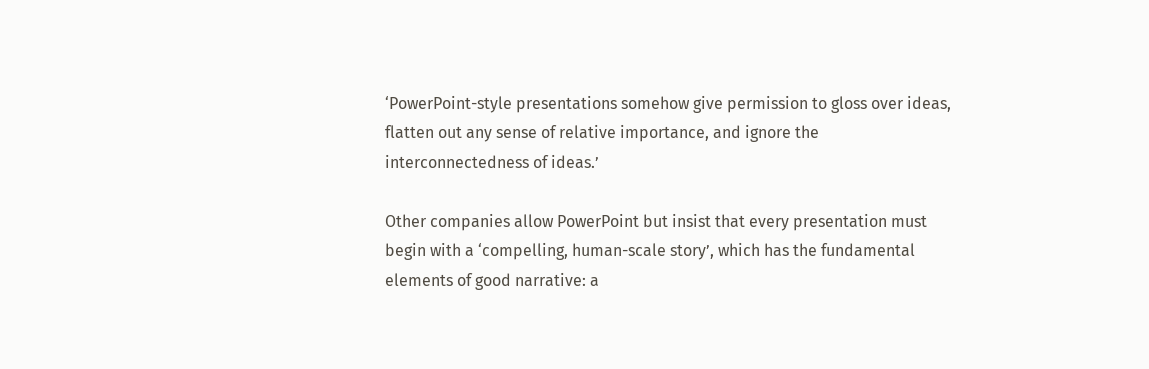‘PowerPoint-style presentations somehow give permission to gloss over ideas, flatten out any sense of relative importance, and ignore the interconnectedness of ideas.’

Other companies allow PowerPoint but insist that every presentation must begin with a ‘compelling, human-scale story’, which has the fundamental elements of good narrative: a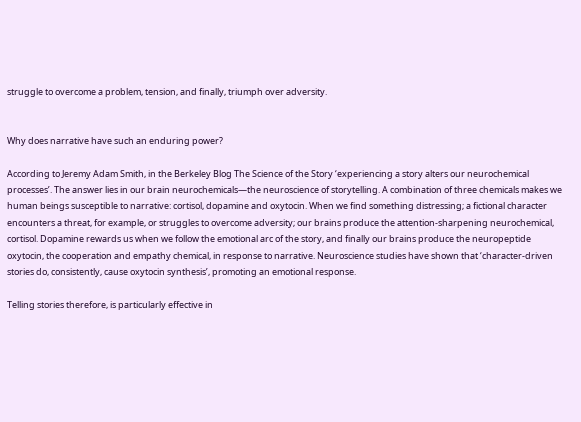struggle to overcome a problem, tension, and finally, triumph over adversity.


Why does narrative have such an enduring power?

According to Jeremy Adam Smith, in the Berkeley Blog The Science of the Story ‘experiencing a story alters our neurochemical processes’. The answer lies in our brain neurochemicals—the neuroscience of storytelling. A combination of three chemicals makes we human beings susceptible to narrative: cortisol, dopamine and oxytocin. When we find something distressing; a fictional character encounters a threat, for example, or struggles to overcome adversity; our brains produce the attention-sharpening neurochemical, cortisol. Dopamine rewards us when we follow the emotional arc of the story, and finally our brains produce the neuropeptide oxytocin, the cooperation and empathy chemical, in response to narrative. Neuroscience studies have shown that ‘character-driven stories do, consistently, cause oxytocin synthesis’, promoting an emotional response.

Telling stories therefore, is particularly effective in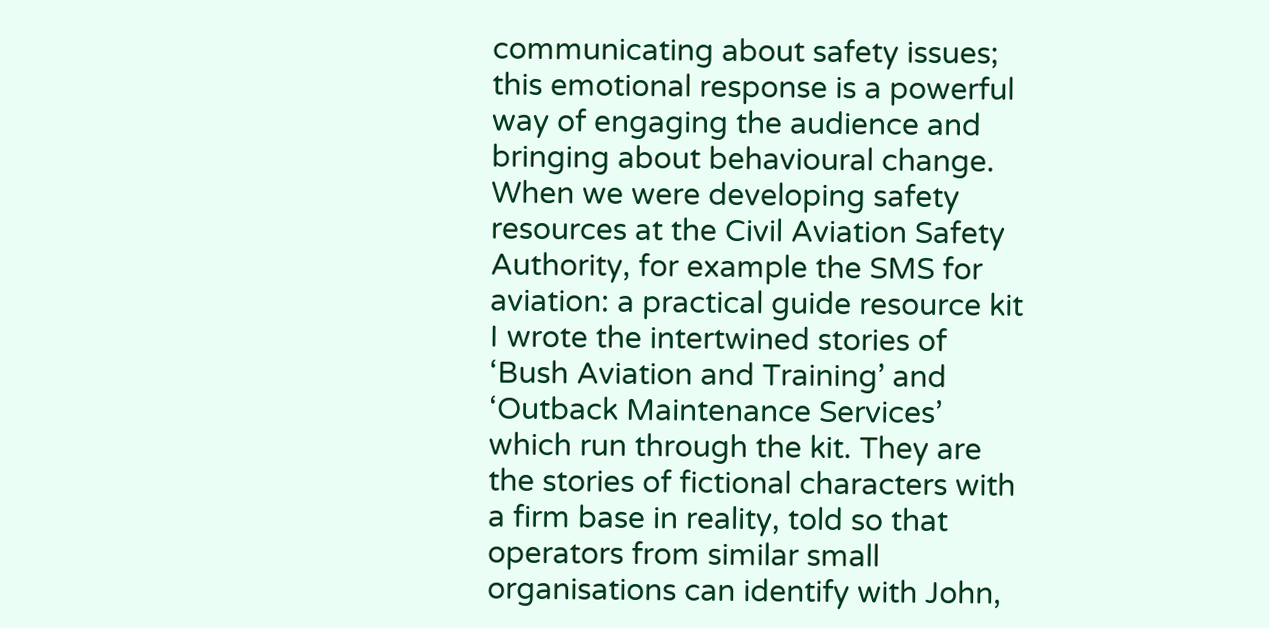communicating about safety issues; this emotional response is a powerful way of engaging the audience and bringing about behavioural change. When we were developing safety resources at the Civil Aviation Safety Authority, for example the SMS for aviation: a practical guide resource kit I wrote the intertwined stories of ‘Bush Aviation and Training’ and ‘Outback Maintenance Services’ which run through the kit. They are the stories of fictional characters with a firm base in reality, told so that operators from similar small organisations can identify with John,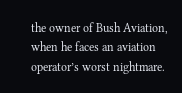the owner of Bush Aviation, when he faces an aviation operator’s worst nightmare.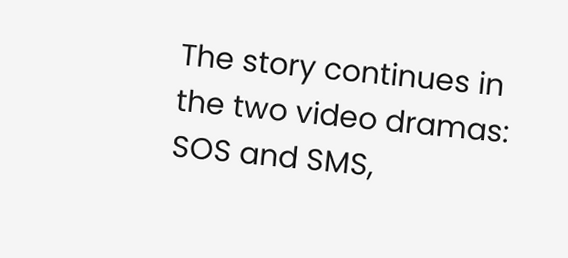The story continues in the two video dramas: SOS and SMS,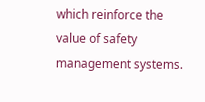which reinforce the value of safety management systems.